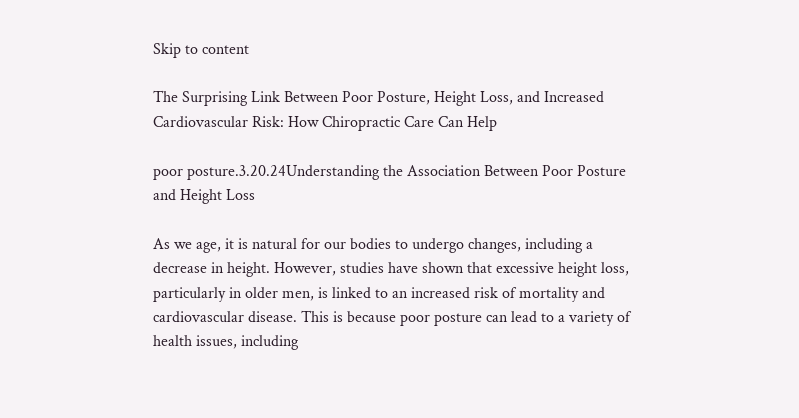Skip to content

The Surprising Link Between Poor Posture, Height Loss, and Increased Cardiovascular Risk: How Chiropractic Care Can Help

poor posture.3.20.24Understanding the Association Between Poor Posture and Height Loss

As we age, it is natural for our bodies to undergo changes, including a decrease in height. However, studies have shown that excessive height loss, particularly in older men, is linked to an increased risk of mortality and cardiovascular disease. This is because poor posture can lead to a variety of health issues, including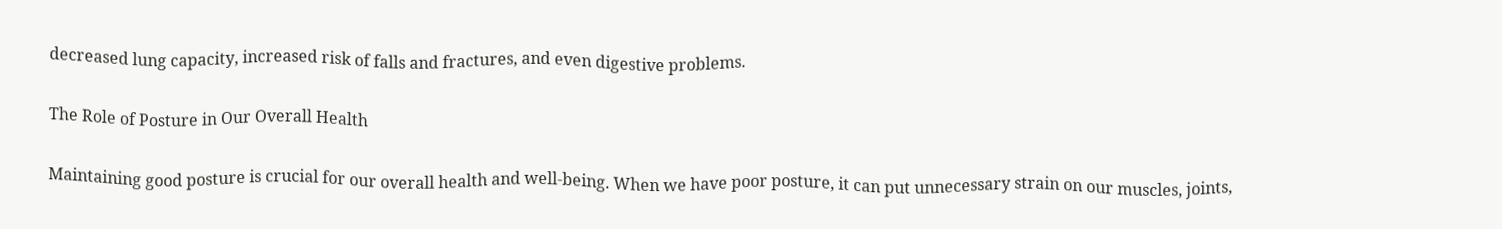decreased lung capacity, increased risk of falls and fractures, and even digestive problems.

The Role of Posture in Our Overall Health

Maintaining good posture is crucial for our overall health and well-being. When we have poor posture, it can put unnecessary strain on our muscles, joints,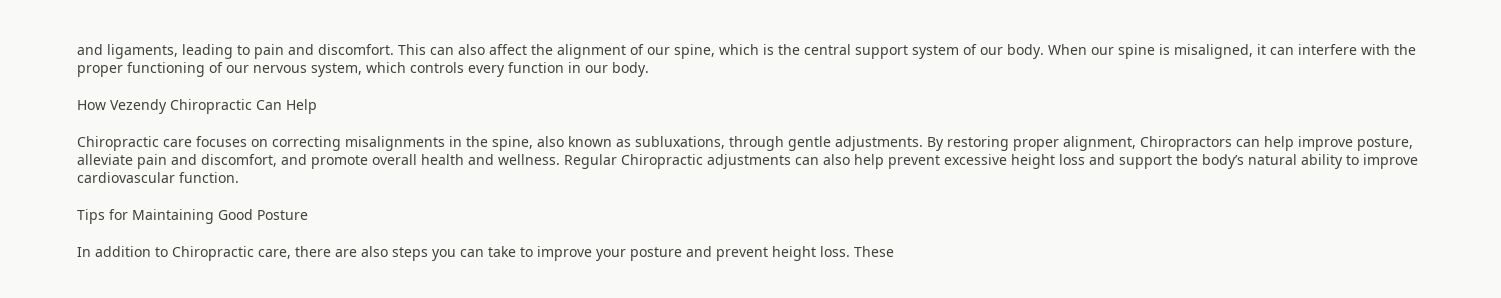and ligaments, leading to pain and discomfort. This can also affect the alignment of our spine, which is the central support system of our body. When our spine is misaligned, it can interfere with the proper functioning of our nervous system, which controls every function in our body.

How Vezendy Chiropractic Can Help

Chiropractic care focuses on correcting misalignments in the spine, also known as subluxations, through gentle adjustments. By restoring proper alignment, Chiropractors can help improve posture, alleviate pain and discomfort, and promote overall health and wellness. Regular Chiropractic adjustments can also help prevent excessive height loss and support the body’s natural ability to improve cardiovascular function.

Tips for Maintaining Good Posture

In addition to Chiropractic care, there are also steps you can take to improve your posture and prevent height loss. These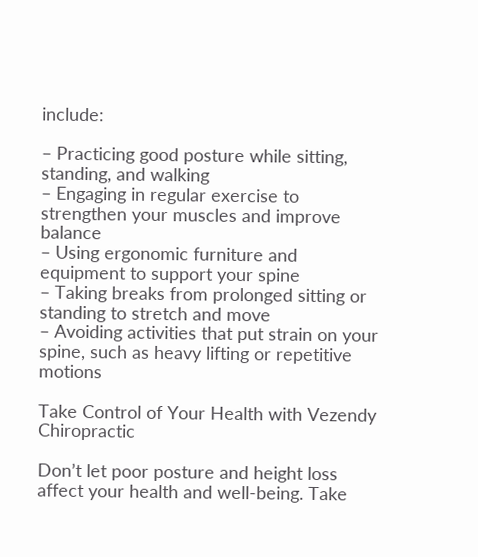include:

– Practicing good posture while sitting, standing, and walking
– Engaging in regular exercise to strengthen your muscles and improve balance
– Using ergonomic furniture and equipment to support your spine
– Taking breaks from prolonged sitting or standing to stretch and move
– Avoiding activities that put strain on your spine, such as heavy lifting or repetitive motions

Take Control of Your Health with Vezendy Chiropractic

Don’t let poor posture and height loss affect your health and well-being. Take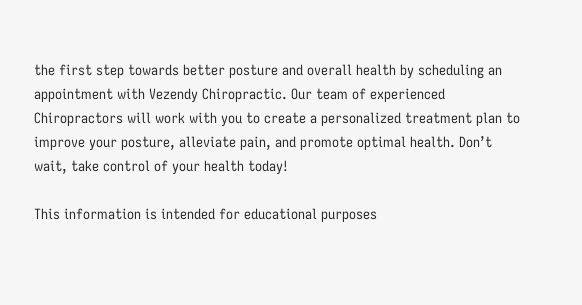the first step towards better posture and overall health by scheduling an appointment with Vezendy Chiropractic. Our team of experienced Chiropractors will work with you to create a personalized treatment plan to improve your posture, alleviate pain, and promote optimal health. Don’t wait, take control of your health today!

This information is intended for educational purposes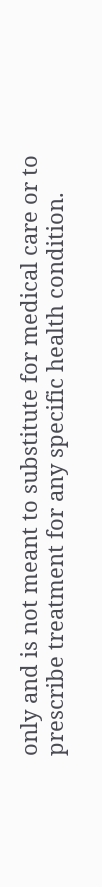only and is not meant to substitute for medical care or to prescribe treatment for any specific health condition.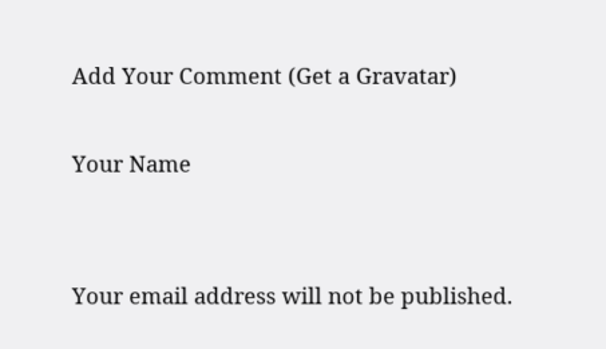Add Your Comment (Get a Gravatar)

Your Name


Your email address will not be published.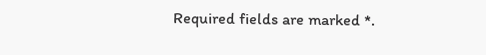Required fields are marked *.